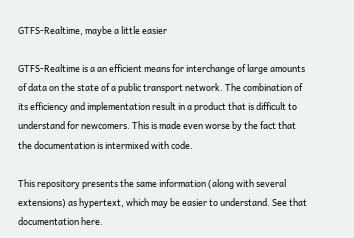GTFS-Realtime, maybe a little easier

GTFS-Realtime is a an efficient means for interchange of large amounts of data on the state of a public transport network. The combination of its efficiency and implementation result in a product that is difficult to understand for newcomers. This is made even worse by the fact that the documentation is intermixed with code.

This repository presents the same information (along with several extensions) as hypertext, which may be easier to understand. See that documentation here.